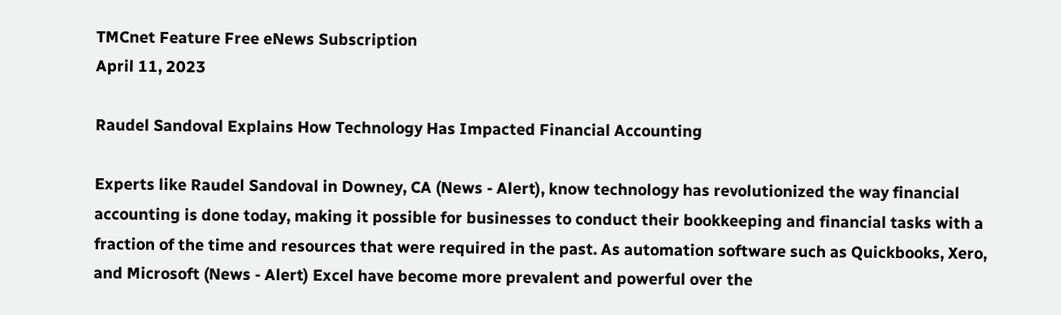TMCnet Feature Free eNews Subscription
April 11, 2023

Raudel Sandoval Explains How Technology Has Impacted Financial Accounting

Experts like Raudel Sandoval in Downey, CA (News - Alert), know technology has revolutionized the way financial accounting is done today, making it possible for businesses to conduct their bookkeeping and financial tasks with a fraction of the time and resources that were required in the past. As automation software such as Quickbooks, Xero, and Microsoft (News - Alert) Excel have become more prevalent and powerful over the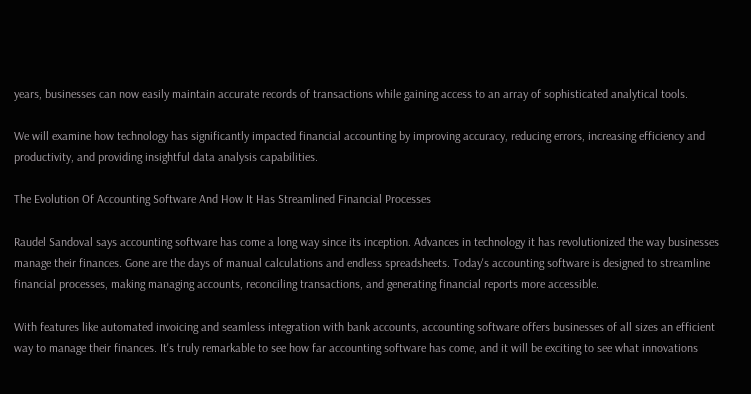years, businesses can now easily maintain accurate records of transactions while gaining access to an array of sophisticated analytical tools.

We will examine how technology has significantly impacted financial accounting by improving accuracy, reducing errors, increasing efficiency and productivity, and providing insightful data analysis capabilities.

The Evolution Of Accounting Software And How It Has Streamlined Financial Processes

Raudel Sandoval says accounting software has come a long way since its inception. Advances in technology it has revolutionized the way businesses manage their finances. Gone are the days of manual calculations and endless spreadsheets. Today's accounting software is designed to streamline financial processes, making managing accounts, reconciling transactions, and generating financial reports more accessible.

With features like automated invoicing and seamless integration with bank accounts, accounting software offers businesses of all sizes an efficient way to manage their finances. It's truly remarkable to see how far accounting software has come, and it will be exciting to see what innovations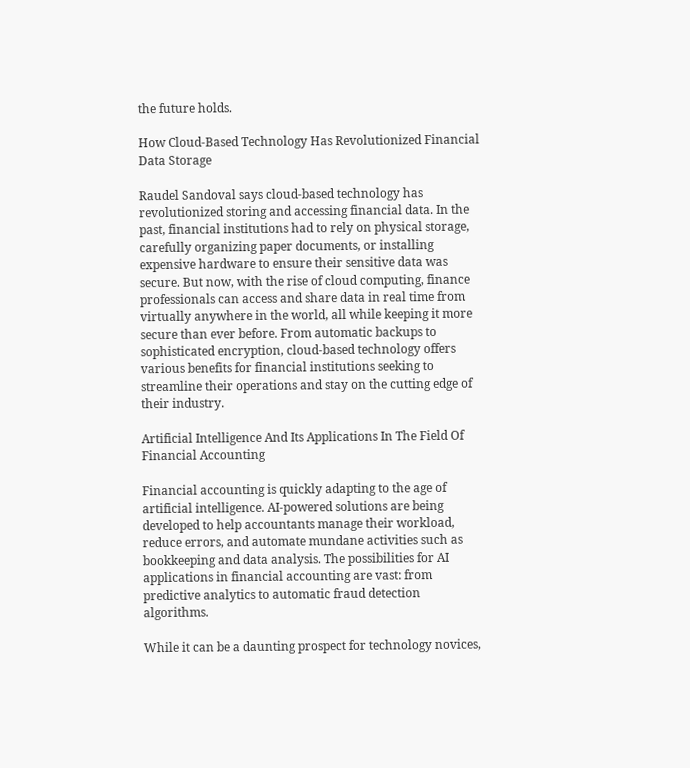the future holds.

How Cloud-Based Technology Has Revolutionized Financial Data Storage

Raudel Sandoval says cloud-based technology has revolutionized storing and accessing financial data. In the past, financial institutions had to rely on physical storage, carefully organizing paper documents, or installing expensive hardware to ensure their sensitive data was secure. But now, with the rise of cloud computing, finance professionals can access and share data in real time from virtually anywhere in the world, all while keeping it more secure than ever before. From automatic backups to sophisticated encryption, cloud-based technology offers various benefits for financial institutions seeking to streamline their operations and stay on the cutting edge of their industry.

Artificial Intelligence And Its Applications In The Field Of Financial Accounting

Financial accounting is quickly adapting to the age of artificial intelligence. AI-powered solutions are being developed to help accountants manage their workload, reduce errors, and automate mundane activities such as bookkeeping and data analysis. The possibilities for AI applications in financial accounting are vast: from predictive analytics to automatic fraud detection algorithms.

While it can be a daunting prospect for technology novices,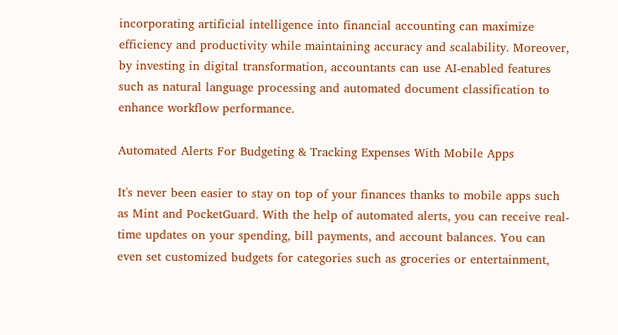incorporating artificial intelligence into financial accounting can maximize efficiency and productivity while maintaining accuracy and scalability. Moreover, by investing in digital transformation, accountants can use AI-enabled features such as natural language processing and automated document classification to enhance workflow performance.

Automated Alerts For Budgeting & Tracking Expenses With Mobile Apps

It's never been easier to stay on top of your finances thanks to mobile apps such as Mint and PocketGuard. With the help of automated alerts, you can receive real-time updates on your spending, bill payments, and account balances. You can even set customized budgets for categories such as groceries or entertainment,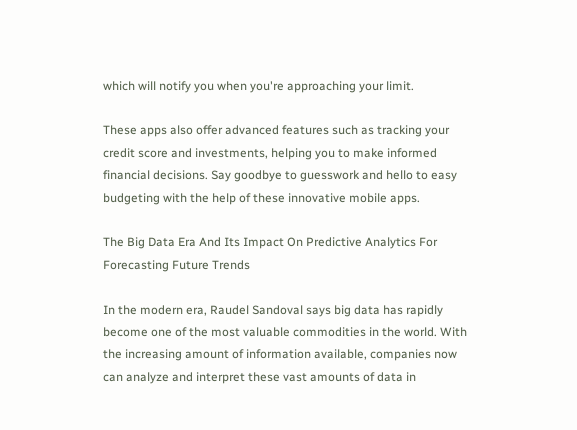which will notify you when you're approaching your limit.

These apps also offer advanced features such as tracking your credit score and investments, helping you to make informed financial decisions. Say goodbye to guesswork and hello to easy budgeting with the help of these innovative mobile apps.

The Big Data Era And Its Impact On Predictive Analytics For Forecasting Future Trends

In the modern era, Raudel Sandoval says big data has rapidly become one of the most valuable commodities in the world. With the increasing amount of information available, companies now can analyze and interpret these vast amounts of data in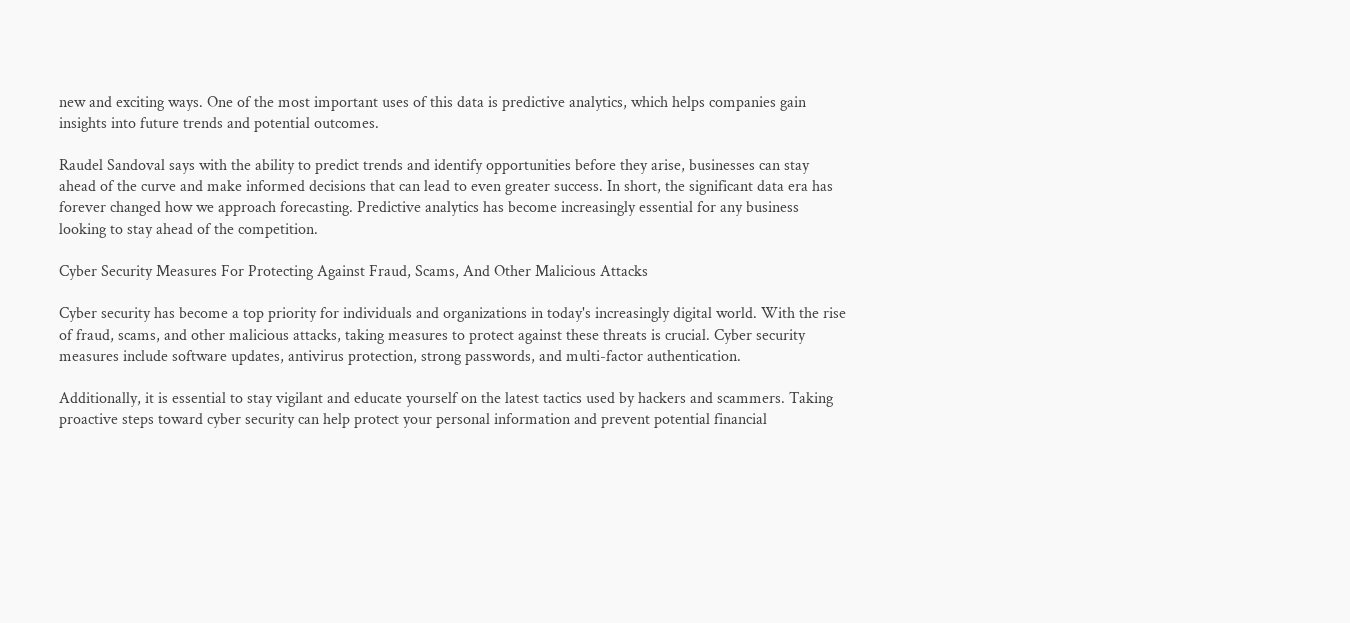new and exciting ways. One of the most important uses of this data is predictive analytics, which helps companies gain insights into future trends and potential outcomes.

Raudel Sandoval says with the ability to predict trends and identify opportunities before they arise, businesses can stay ahead of the curve and make informed decisions that can lead to even greater success. In short, the significant data era has forever changed how we approach forecasting. Predictive analytics has become increasingly essential for any business looking to stay ahead of the competition.

Cyber Security Measures For Protecting Against Fraud, Scams, And Other Malicious Attacks

Cyber security has become a top priority for individuals and organizations in today's increasingly digital world. With the rise of fraud, scams, and other malicious attacks, taking measures to protect against these threats is crucial. Cyber security measures include software updates, antivirus protection, strong passwords, and multi-factor authentication.

Additionally, it is essential to stay vigilant and educate yourself on the latest tactics used by hackers and scammers. Taking proactive steps toward cyber security can help protect your personal information and prevent potential financial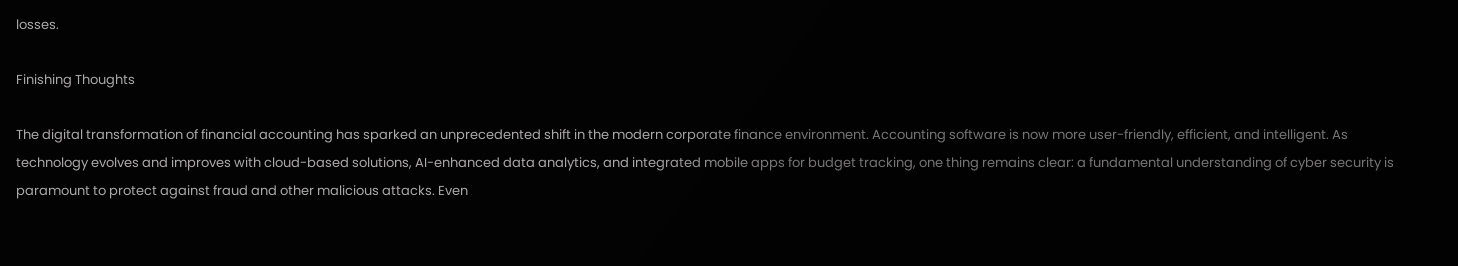losses.

Finishing Thoughts

The digital transformation of financial accounting has sparked an unprecedented shift in the modern corporate finance environment. Accounting software is now more user-friendly, efficient, and intelligent. As technology evolves and improves with cloud-based solutions, AI-enhanced data analytics, and integrated mobile apps for budget tracking, one thing remains clear: a fundamental understanding of cyber security is paramount to protect against fraud and other malicious attacks. Even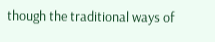though the traditional ways of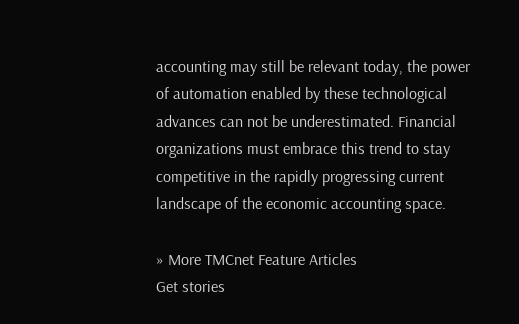accounting may still be relevant today, the power of automation enabled by these technological advances can not be underestimated. Financial organizations must embrace this trend to stay competitive in the rapidly progressing current landscape of the economic accounting space.

» More TMCnet Feature Articles
Get stories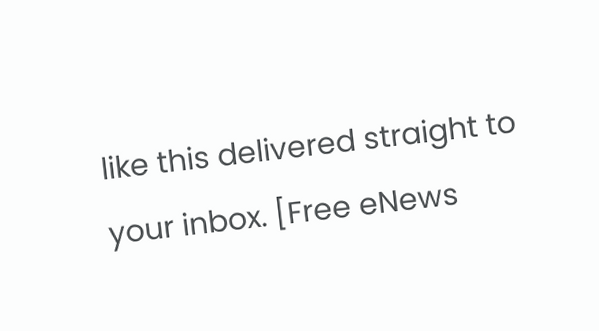like this delivered straight to your inbox. [Free eNews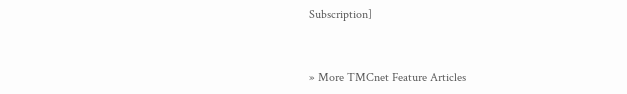Subscription]


» More TMCnet Feature Articles